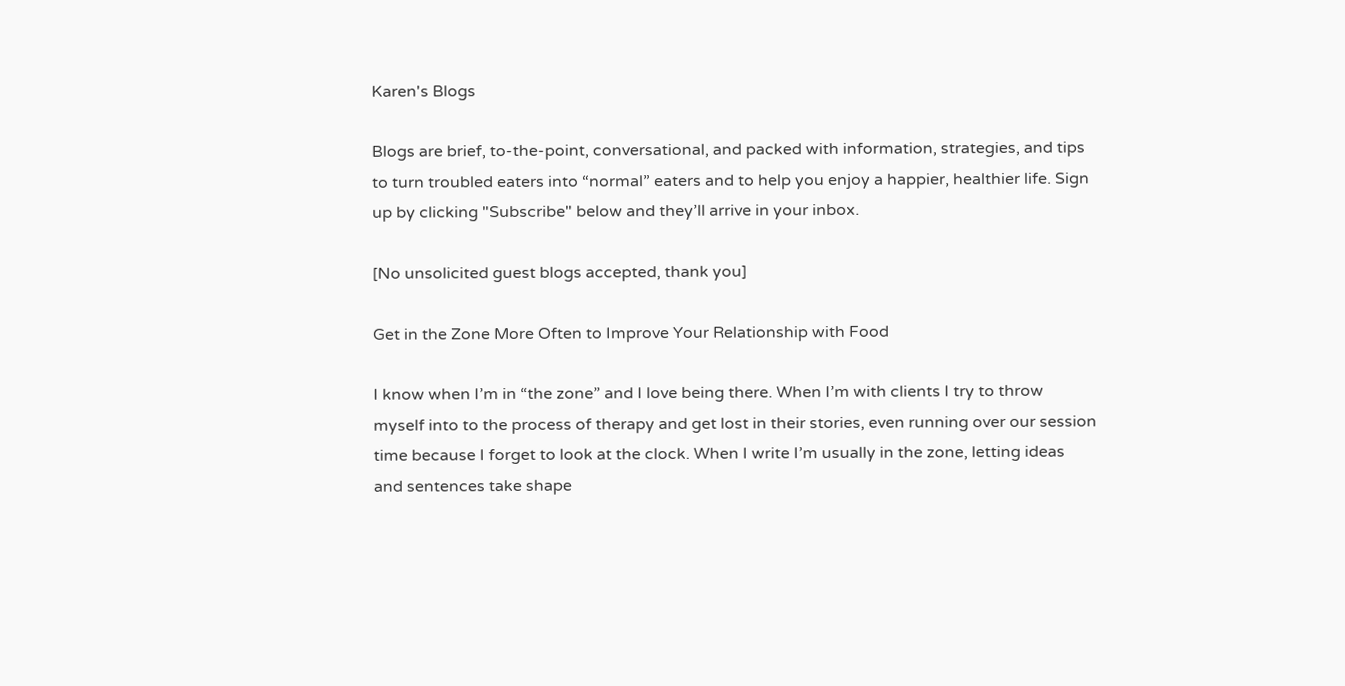Karen's Blogs

Blogs are brief, to-the-point, conversational, and packed with information, strategies, and tips to turn troubled eaters into “normal” eaters and to help you enjoy a happier, healthier life. Sign up by clicking "Subscribe" below and they’ll arrive in your inbox.

[No unsolicited guest blogs accepted, thank you]

Get in the Zone More Often to Improve Your Relationship with Food

I know when I’m in “the zone” and I love being there. When I’m with clients I try to throw myself into to the process of therapy and get lost in their stories, even running over our session time because I forget to look at the clock. When I write I’m usually in the zone, letting ideas and sentences take shape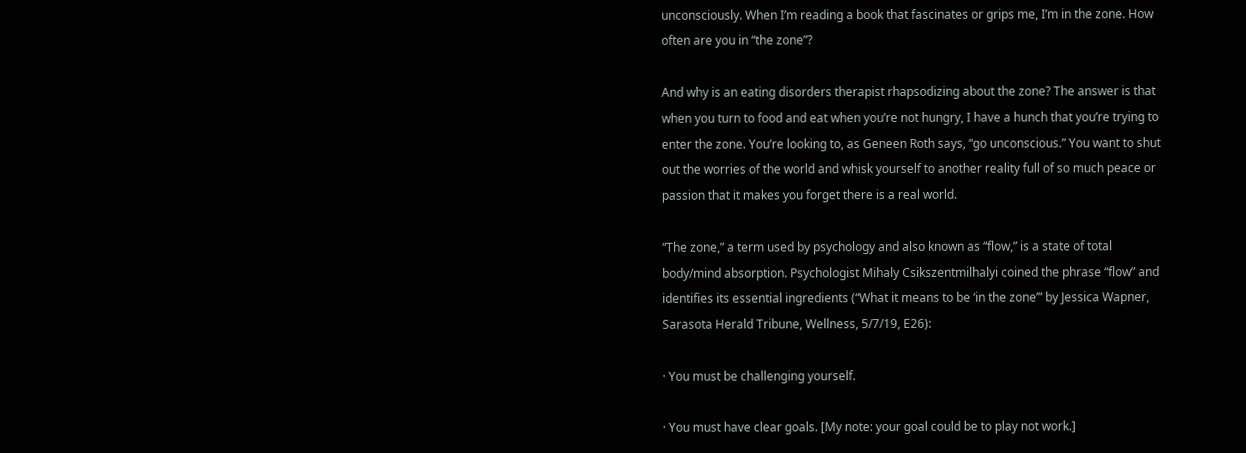unconsciously. When I’m reading a book that fascinates or grips me, I’m in the zone. How often are you in “the zone”?

And why is an eating disorders therapist rhapsodizing about the zone? The answer is that when you turn to food and eat when you’re not hungry, I have a hunch that you’re trying to enter the zone. You’re looking to, as Geneen Roth says, “go unconscious.” You want to shut out the worries of the world and whisk yourself to another reality full of so much peace or passion that it makes you forget there is a real world.

“The zone,” a term used by psychology and also known as “flow,” is a state of total body/mind absorption. Psychologist Mihaly Csikszentmilhalyi coined the phrase “flow” and identifies its essential ingredients (“What it means to be ‘in the zone’” by Jessica Wapner, Sarasota Herald Tribune, Wellness, 5/7/19, E26):

· You must be challenging yourself.

· You must have clear goals. [My note: your goal could be to play not work.]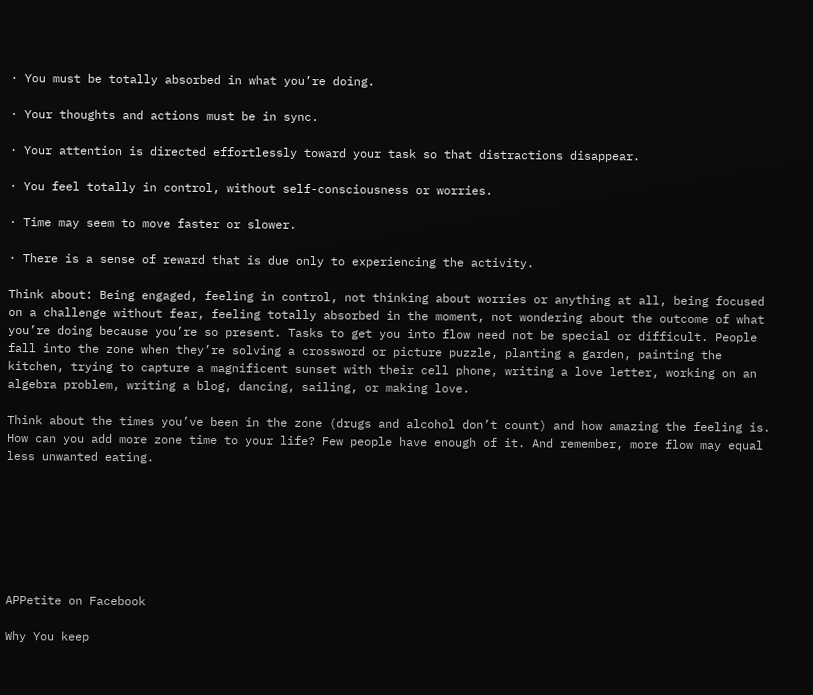· You must be totally absorbed in what you’re doing.

· Your thoughts and actions must be in sync.

· Your attention is directed effortlessly toward your task so that distractions disappear.

· You feel totally in control, without self-consciousness or worries.

· Time may seem to move faster or slower.

· There is a sense of reward that is due only to experiencing the activity.

Think about: Being engaged, feeling in control, not thinking about worries or anything at all, being focused on a challenge without fear, feeling totally absorbed in the moment, not wondering about the outcome of what you’re doing because you’re so present. Tasks to get you into flow need not be special or difficult. People fall into the zone when they’re solving a crossword or picture puzzle, planting a garden, painting the kitchen, trying to capture a magnificent sunset with their cell phone, writing a love letter, working on an algebra problem, writing a blog, dancing, sailing, or making love.

Think about the times you’ve been in the zone (drugs and alcohol don’t count) and how amazing the feeling is. How can you add more zone time to your life? Few people have enough of it. And remember, more flow may equal less unwanted eating.







APPetite on Facebook

Why You keep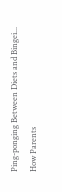Ping-ponging Between Diets and Bingei...
How Parents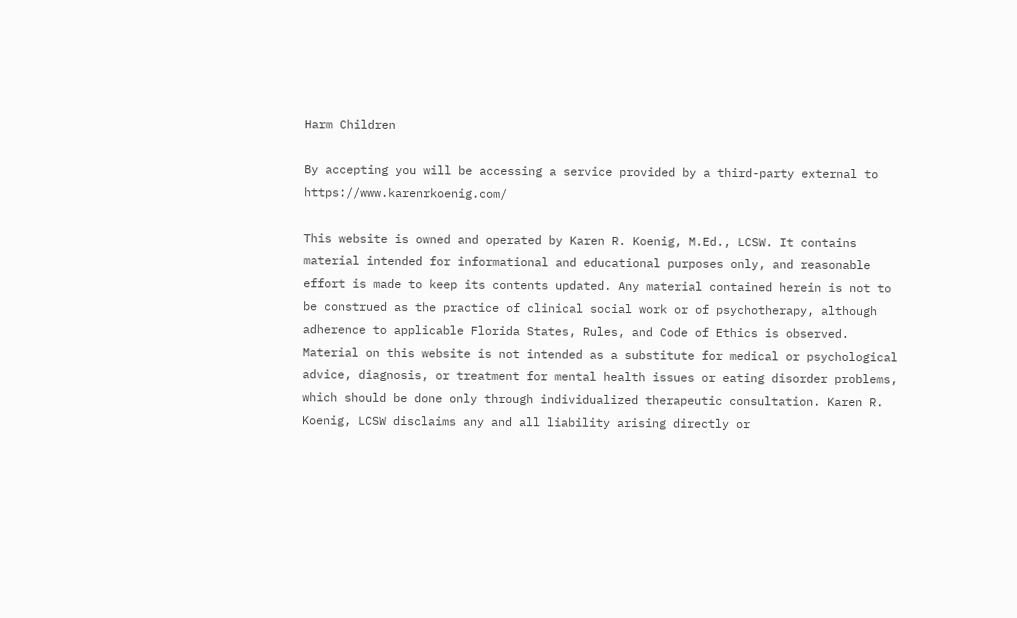Harm Children

By accepting you will be accessing a service provided by a third-party external to https://www.karenrkoenig.com/

This website is owned and operated by Karen R. Koenig, M.Ed., LCSW. It contains material intended for informational and educational purposes only, and reasonable effort is made to keep its contents updated. Any material contained herein is not to be construed as the practice of clinical social work or of psychotherapy, although adherence to applicable Florida States, Rules, and Code of Ethics is observed. Material on this website is not intended as a substitute for medical or psychological advice, diagnosis, or treatment for mental health issues or eating disorder problems, which should be done only through individualized therapeutic consultation. Karen R. Koenig, LCSW disclaims any and all liability arising directly or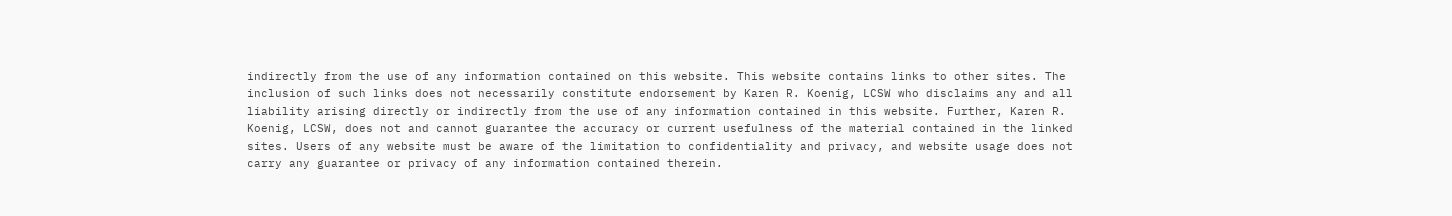indirectly from the use of any information contained on this website. This website contains links to other sites. The inclusion of such links does not necessarily constitute endorsement by Karen R. Koenig, LCSW who disclaims any and all liability arising directly or indirectly from the use of any information contained in this website. Further, Karen R. Koenig, LCSW, does not and cannot guarantee the accuracy or current usefulness of the material contained in the linked sites. Users of any website must be aware of the limitation to confidentiality and privacy, and website usage does not carry any guarantee or privacy of any information contained therein.